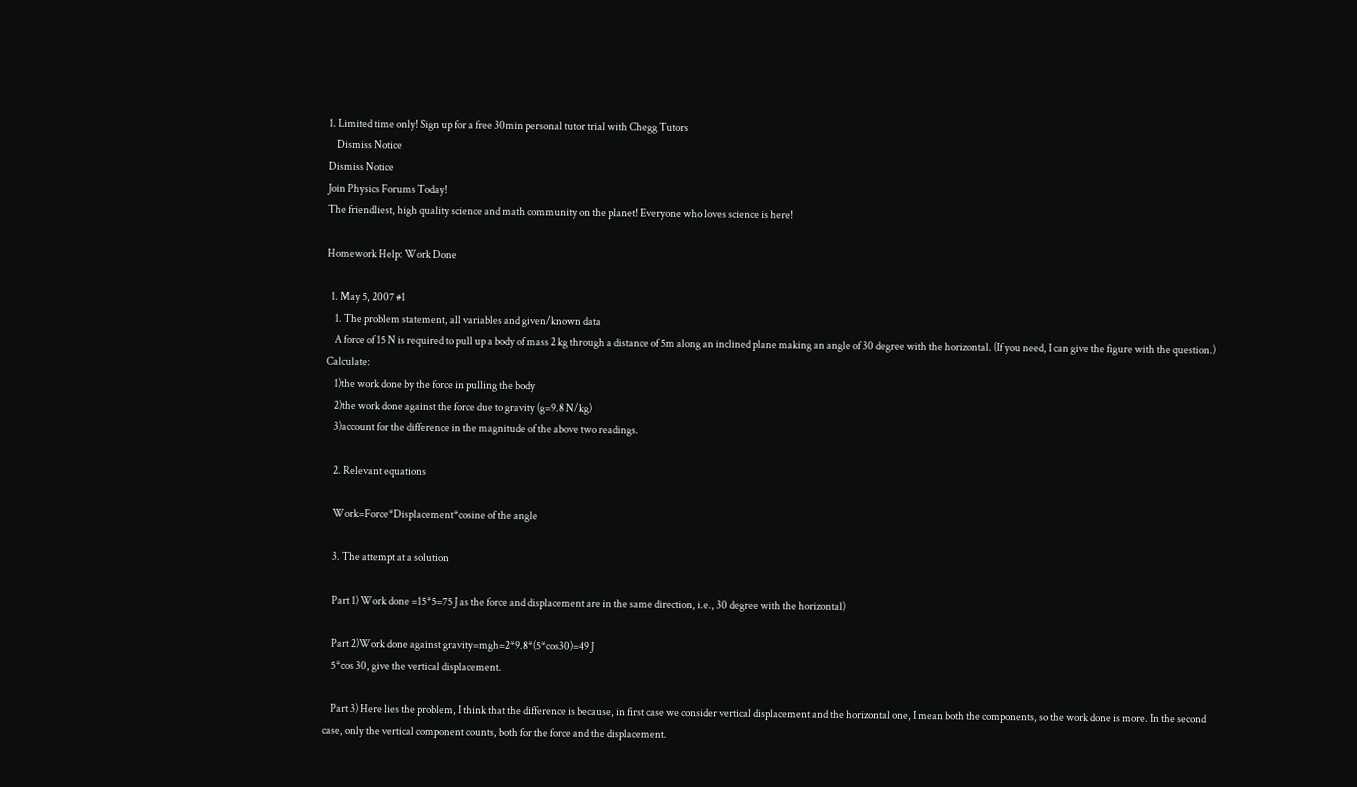1. Limited time only! Sign up for a free 30min personal tutor trial with Chegg Tutors
    Dismiss Notice
Dismiss Notice
Join Physics Forums Today!
The friendliest, high quality science and math community on the planet! Everyone who loves science is here!

Homework Help: Work Done

  1. May 5, 2007 #1
    1. The problem statement, all variables and given/known data
    A force of 15 N is required to pull up a body of mass 2 kg through a distance of 5m along an inclined plane making an angle of 30 degree with the horizontal. (If you need, I can give the figure with the question.) Calculate:
    1)the work done by the force in pulling the body
    2)the work done against the force due to gravity (g=9.8 N/kg)
    3)account for the difference in the magnitude of the above two readings.

    2. Relevant equations

    Work=Force*Displacement*cosine of the angle

    3. The attempt at a solution

    Part 1) Work done =15*5=75 J as the force and displacement are in the same direction, i.e., 30 degree with the horizontal)

    Part 2)Work done against gravity=mgh=2*9.8*(5*cos30)=49 J
    5*cos 30, give the vertical displacement.

    Part 3) Here lies the problem, I think that the difference is because, in first case we consider vertical displacement and the horizontal one, I mean both the components, so the work done is more. In the second case, only the vertical component counts, both for the force and the displacement.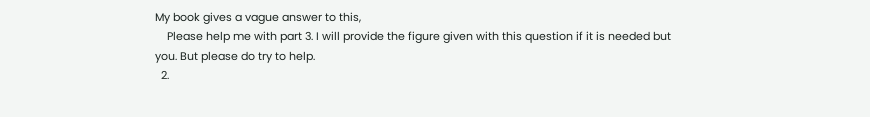My book gives a vague answer to this,
    Please help me with part 3. I will provide the figure given with this question if it is needed but you. But please do try to help.
  2.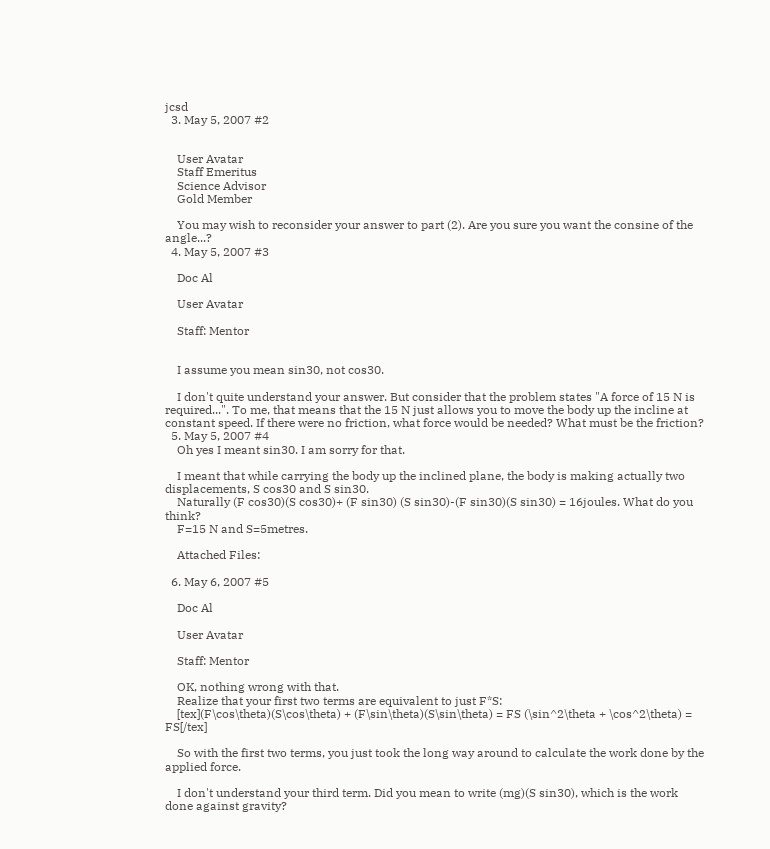jcsd
  3. May 5, 2007 #2


    User Avatar
    Staff Emeritus
    Science Advisor
    Gold Member

    You may wish to reconsider your answer to part (2). Are you sure you want the consine of the angle...?
  4. May 5, 2007 #3

    Doc Al

    User Avatar

    Staff: Mentor


    I assume you mean sin30, not cos30.

    I don't quite understand your answer. But consider that the problem states "A force of 15 N is required...". To me, that means that the 15 N just allows you to move the body up the incline at constant speed. If there were no friction, what force would be needed? What must be the friction?
  5. May 5, 2007 #4
    Oh yes I meant sin30. I am sorry for that.

    I meant that while carrying the body up the inclined plane, the body is making actually two displacements, S cos30 and S sin30.
    Naturally (F cos30)(S cos30)+ (F sin30) (S sin30)-(F sin30)(S sin30) = 16joules. What do you think?
    F=15 N and S=5metres.

    Attached Files:

  6. May 6, 2007 #5

    Doc Al

    User Avatar

    Staff: Mentor

    OK, nothing wrong with that.
    Realize that your first two terms are equivalent to just F*S:
    [tex](F\cos\theta)(S\cos\theta) + (F\sin\theta)(S\sin\theta) = FS (\sin^2\theta + \cos^2\theta) = FS[/tex]

    So with the first two terms, you just took the long way around to calculate the work done by the applied force.

    I don't understand your third term. Did you mean to write (mg)(S sin30), which is the work done against gravity?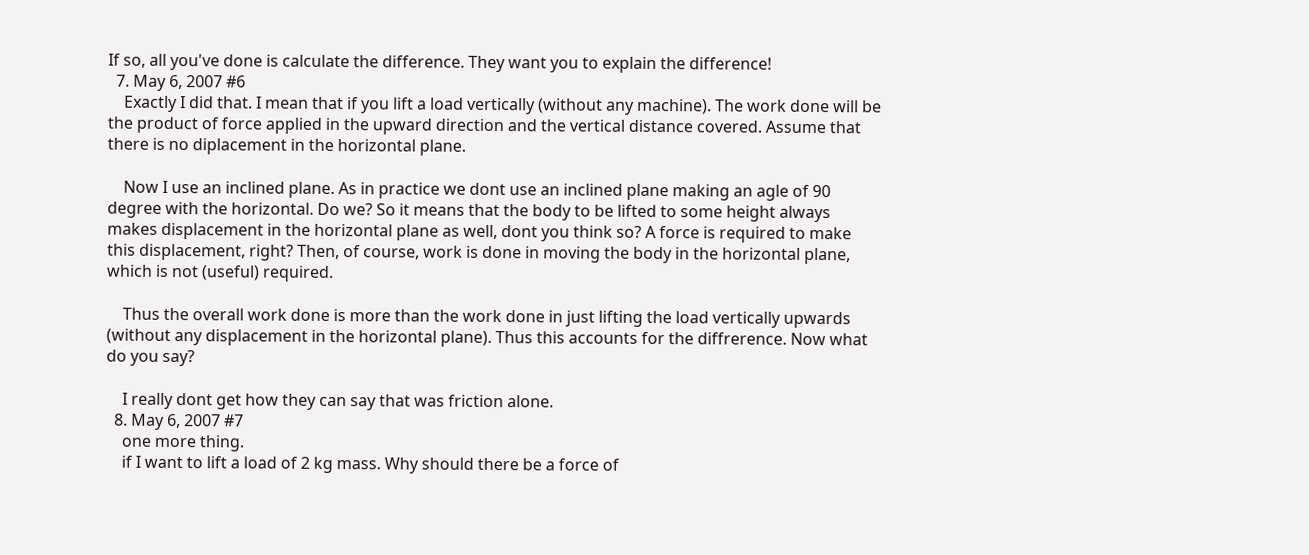If so, all you've done is calculate the difference. They want you to explain the difference!
  7. May 6, 2007 #6
    Exactly I did that. I mean that if you lift a load vertically (without any machine). The work done will be the product of force applied in the upward direction and the vertical distance covered. Assume that there is no diplacement in the horizontal plane.

    Now I use an inclined plane. As in practice we dont use an inclined plane making an agle of 90 degree with the horizontal. Do we? So it means that the body to be lifted to some height always makes displacement in the horizontal plane as well, dont you think so? A force is required to make this displacement, right? Then, of course, work is done in moving the body in the horizontal plane, which is not (useful) required.

    Thus the overall work done is more than the work done in just lifting the load vertically upwards (without any displacement in the horizontal plane). Thus this accounts for the diffrerence. Now what do you say?

    I really dont get how they can say that was friction alone.
  8. May 6, 2007 #7
    one more thing.
    if I want to lift a load of 2 kg mass. Why should there be a force of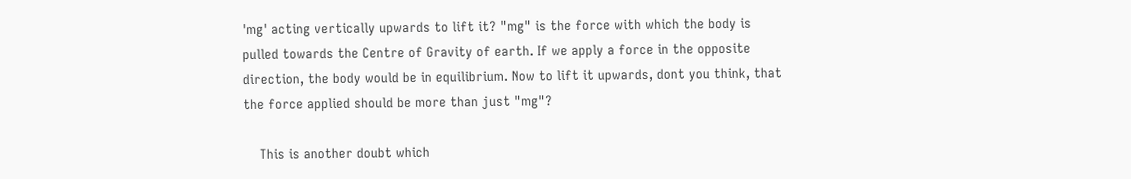'mg' acting vertically upwards to lift it? "mg" is the force with which the body is pulled towards the Centre of Gravity of earth. If we apply a force in the opposite direction, the body would be in equilibrium. Now to lift it upwards, dont you think, that the force applied should be more than just "mg"?

    This is another doubt which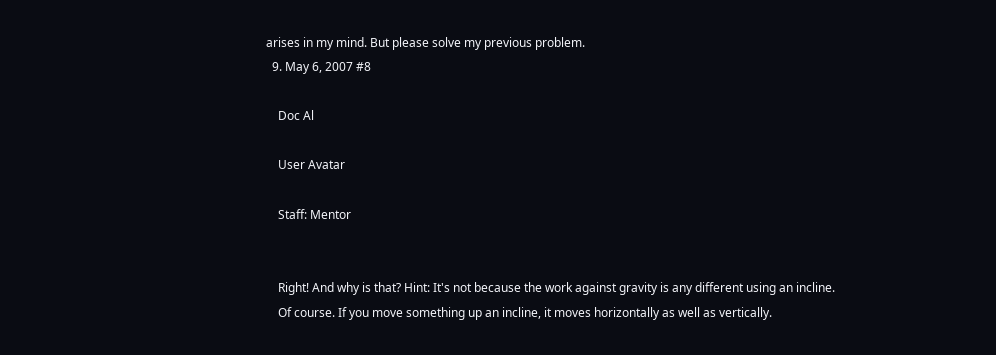arises in my mind. But please solve my previous problem.
  9. May 6, 2007 #8

    Doc Al

    User Avatar

    Staff: Mentor


    Right! And why is that? Hint: It's not because the work against gravity is any different using an incline.
    Of course. If you move something up an incline, it moves horizontally as well as vertically.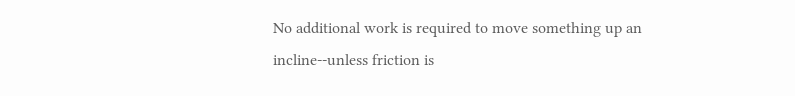No additional work is required to move something up an incline--unless friction is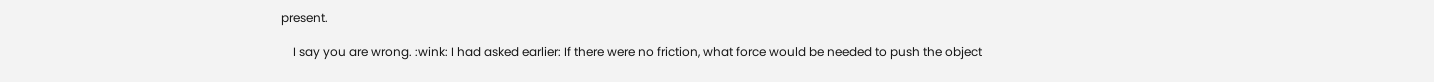present.

    I say you are wrong. :wink: I had asked earlier: If there were no friction, what force would be needed to push the object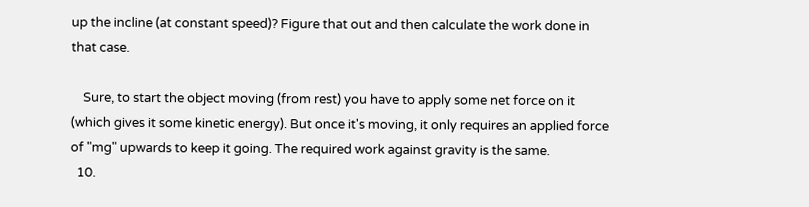up the incline (at constant speed)? Figure that out and then calculate the work done in that case.

    Sure, to start the object moving (from rest) you have to apply some net force on it (which gives it some kinetic energy). But once it's moving, it only requires an applied force of "mg" upwards to keep it going. The required work against gravity is the same.
  10.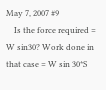May 7, 2007 #9
    Is the force required = W sin30? Work done in that case = W sin 30*S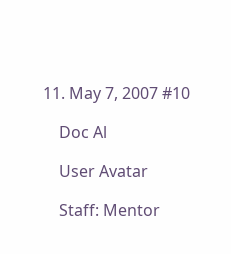11. May 7, 2007 #10

    Doc Al

    User Avatar

    Staff: Mentor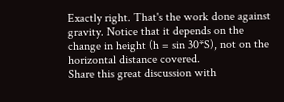Exactly right. That's the work done against gravity. Notice that it depends on the change in height (h = sin 30*S), not on the horizontal distance covered.
Share this great discussion with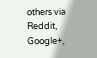others via Reddit, Google+,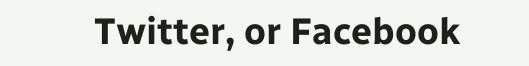Twitter, or Facebook